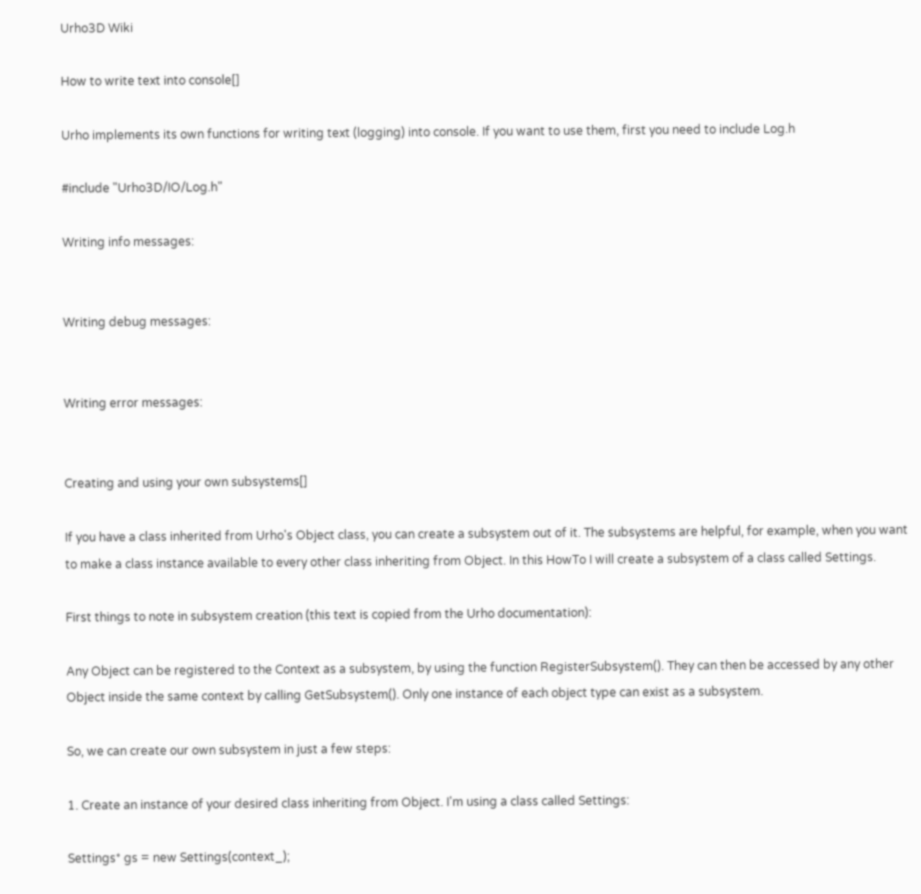Urho3D Wiki

How to write text into console[]

Urho implements its own functions for writing text (logging) into console. If you want to use them, first you need to include Log.h

#include "Urho3D/IO/Log.h"

Writing info messages:


Writing debug messages:


Writing error messages:


Creating and using your own subsystems[]

If you have a class inherited from Urho's Object class, you can create a subsystem out of it. The subsystems are helpful, for example, when you want to make a class instance available to every other class inheriting from Object. In this HowTo I will create a subsystem of a class called Settings.

First things to note in subsystem creation (this text is copied from the Urho documentation):

Any Object can be registered to the Context as a subsystem, by using the function RegisterSubsystem(). They can then be accessed by any other Object inside the same context by calling GetSubsystem(). Only one instance of each object type can exist as a subsystem.

So, we can create our own subsystem in just a few steps:

1. Create an instance of your desired class inheriting from Object. I'm using a class called Settings:

Settings* gs = new Settings(context_);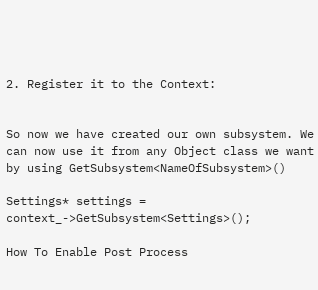2. Register it to the Context:


So now we have created our own subsystem. We can now use it from any Object class we want by using GetSubsystem<NameOfSubsystem>()

Settings* settings = context_->GetSubsystem<Settings>();

How To Enable Post Process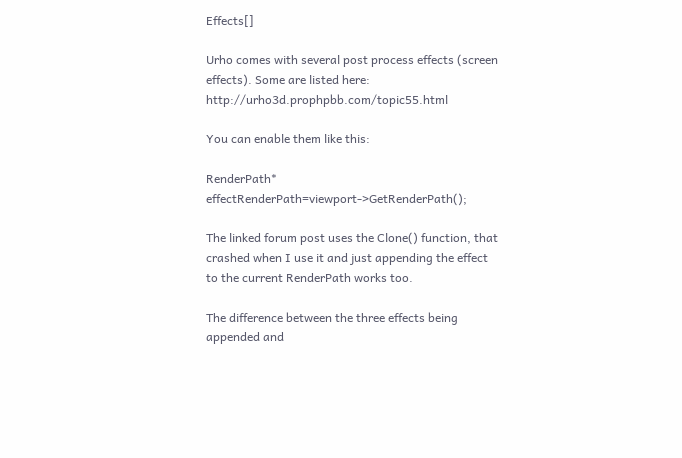Effects[]

Urho comes with several post process effects (screen effects). Some are listed here: http://urho3d.prophpbb.com/topic55.html

You can enable them like this:

RenderPath* effectRenderPath=viewport->GetRenderPath();

The linked forum post uses the Clone() function, that crashed when I use it and just appending the effect to the current RenderPath works too.

The difference between the three effects being appended and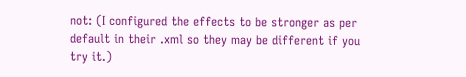not: (I configured the effects to be stronger as per default in their .xml so they may be different if you try it.)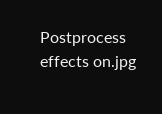Postprocess effects on.jpg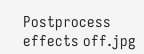Postprocess effects off.jpg